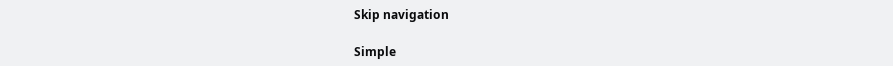Skip navigation

Simple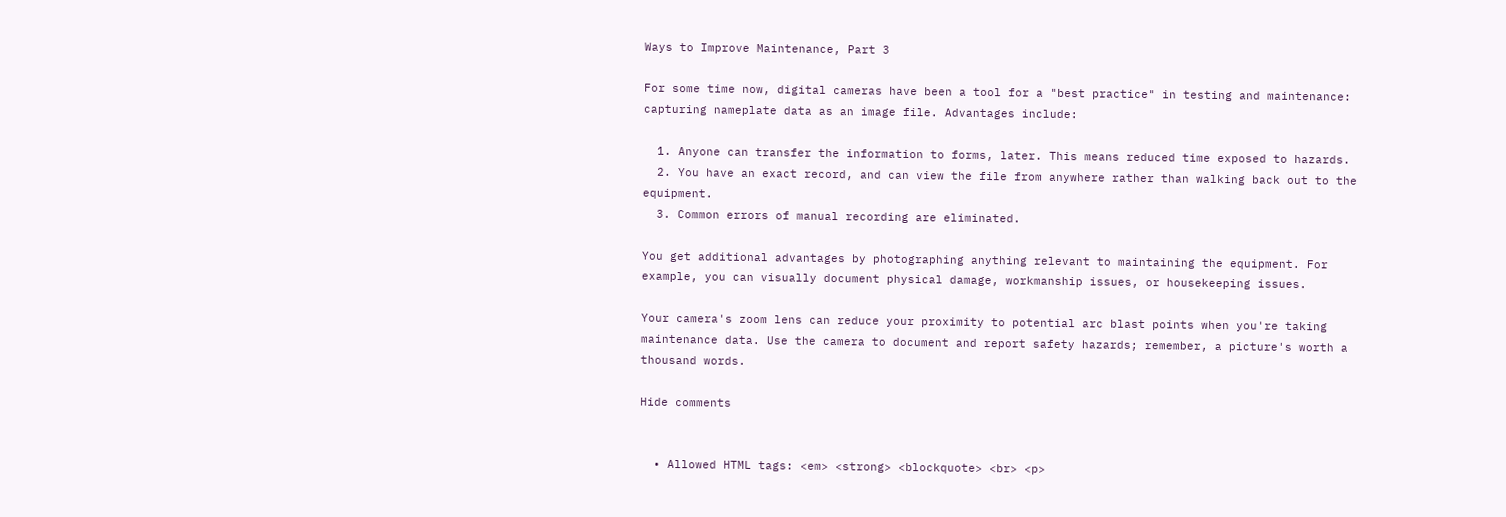Ways to Improve Maintenance, Part 3

For some time now, digital cameras have been a tool for a "best practice" in testing and maintenance: capturing nameplate data as an image file. Advantages include:

  1. Anyone can transfer the information to forms, later. This means reduced time exposed to hazards.
  2. You have an exact record, and can view the file from anywhere rather than walking back out to the equipment.
  3. Common errors of manual recording are eliminated.

You get additional advantages by photographing anything relevant to maintaining the equipment. For example, you can visually document physical damage, workmanship issues, or housekeeping issues.

Your camera's zoom lens can reduce your proximity to potential arc blast points when you're taking maintenance data. Use the camera to document and report safety hazards; remember, a picture's worth a thousand words.

Hide comments


  • Allowed HTML tags: <em> <strong> <blockquote> <br> <p>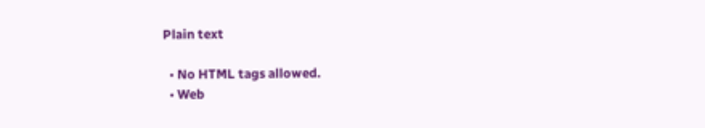Plain text

  • No HTML tags allowed.
  • Web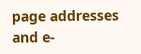page addresses and e-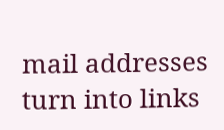mail addresses turn into links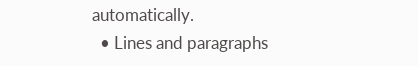automatically.
  • Lines and paragraphs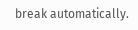break automatically.